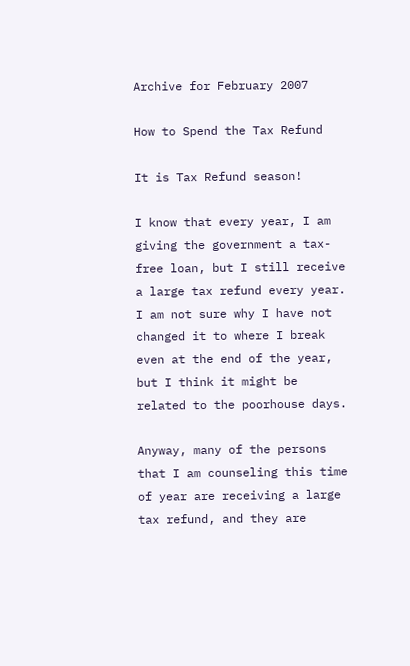Archive for February 2007

How to Spend the Tax Refund

It is Tax Refund season!

I know that every year, I am giving the government a tax-free loan, but I still receive a large tax refund every year.  I am not sure why I have not changed it to where I break even at the end of the year, but I think it might be related to the poorhouse days.

Anyway, many of the persons that I am counseling this time of year are receiving a large tax refund, and they are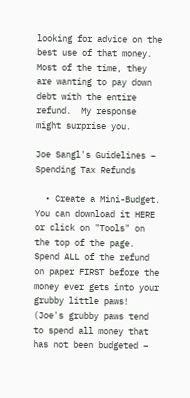looking for advice on the best use of that money.  Most of the time, they are wanting to pay down debt with the entire refund.  My response might surprise you.

Joe Sangl's Guidelines – Spending Tax Refunds

  • Create a Mini-Budget.  You can download it HERE or click on "Tools" on the top of the page.  Spend ALL of the refund on paper FIRST before the money ever gets into your grubby little paws!  (Joe's grubby paws tend to spend all money that has not been budgeted –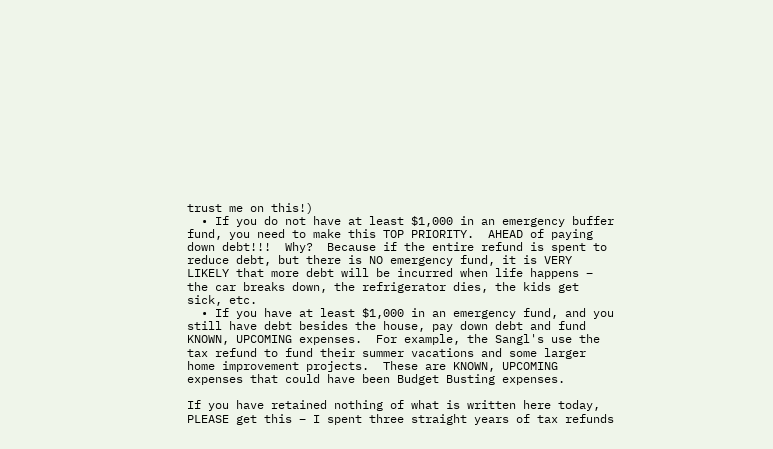trust me on this!)
  • If you do not have at least $1,000 in an emergency buffer fund, you need to make this TOP PRIORITY.  AHEAD of paying down debt!!!  Why?  Because if the entire refund is spent to reduce debt, but there is NO emergency fund, it is VERY LIKELY that more debt will be incurred when life happens – the car breaks down, the refrigerator dies, the kids get sick, etc.
  • If you have at least $1,000 in an emergency fund, and you still have debt besides the house, pay down debt and fund KNOWN, UPCOMING expenses.  For example, the Sangl's use the tax refund to fund their summer vacations and some larger home improvement projects.  These are KNOWN, UPCOMING expenses that could have been Budget Busting expenses.

If you have retained nothing of what is written here today, PLEASE get this – I spent three straight years of tax refunds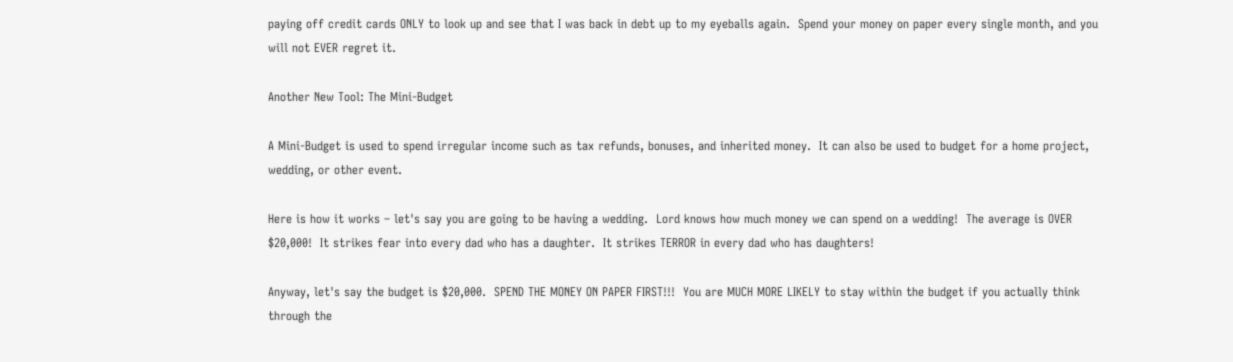paying off credit cards ONLY to look up and see that I was back in debt up to my eyeballs again.  Spend your money on paper every single month, and you will not EVER regret it.

Another New Tool: The Mini-Budget

A Mini-Budget is used to spend irregular income such as tax refunds, bonuses, and inherited money.  It can also be used to budget for a home project, wedding, or other event.

Here is how it works – let's say you are going to be having a wedding.  Lord knows how much money we can spend on a wedding!  The average is OVER $20,000!  It strikes fear into every dad who has a daughter.  It strikes TERROR in every dad who has daughters!

Anyway, let's say the budget is $20,000.  SPEND THE MONEY ON PAPER FIRST!!!  You are MUCH MORE LIKELY to stay within the budget if you actually think through the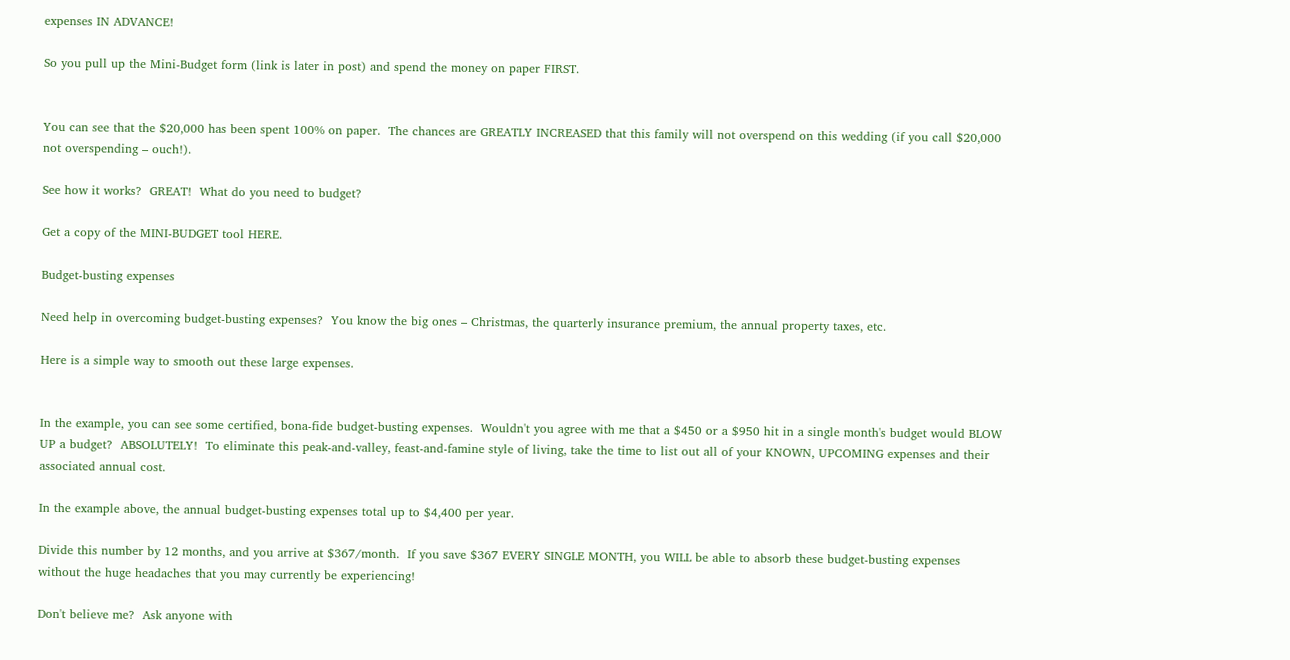expenses IN ADVANCE!

So you pull up the Mini-Budget form (link is later in post) and spend the money on paper FIRST.


You can see that the $20,000 has been spent 100% on paper.  The chances are GREATLY INCREASED that this family will not overspend on this wedding (if you call $20,000 not overspending – ouch!).

See how it works?  GREAT!  What do you need to budget?

Get a copy of the MINI-BUDGET tool HERE.

Budget-busting expenses

Need help in overcoming budget-busting expenses?  You know the big ones – Christmas, the quarterly insurance premium, the annual property taxes, etc.

Here is a simple way to smooth out these large expenses.


In the example, you can see some certified, bona-fide budget-busting expenses.  Wouldn't you agree with me that a $450 or a $950 hit in a single month's budget would BLOW UP a budget?  ABSOLUTELY!  To eliminate this peak-and-valley, feast-and-famine style of living, take the time to list out all of your KNOWN, UPCOMING expenses and their associated annual cost.

In the example above, the annual budget-busting expenses total up to $4,400 per year.

Divide this number by 12 months, and you arrive at $367/month.  If you save $367 EVERY SINGLE MONTH, you WILL be able to absorb these budget-busting expenses without the huge headaches that you may currently be experiencing!

Don't believe me?  Ask anyone with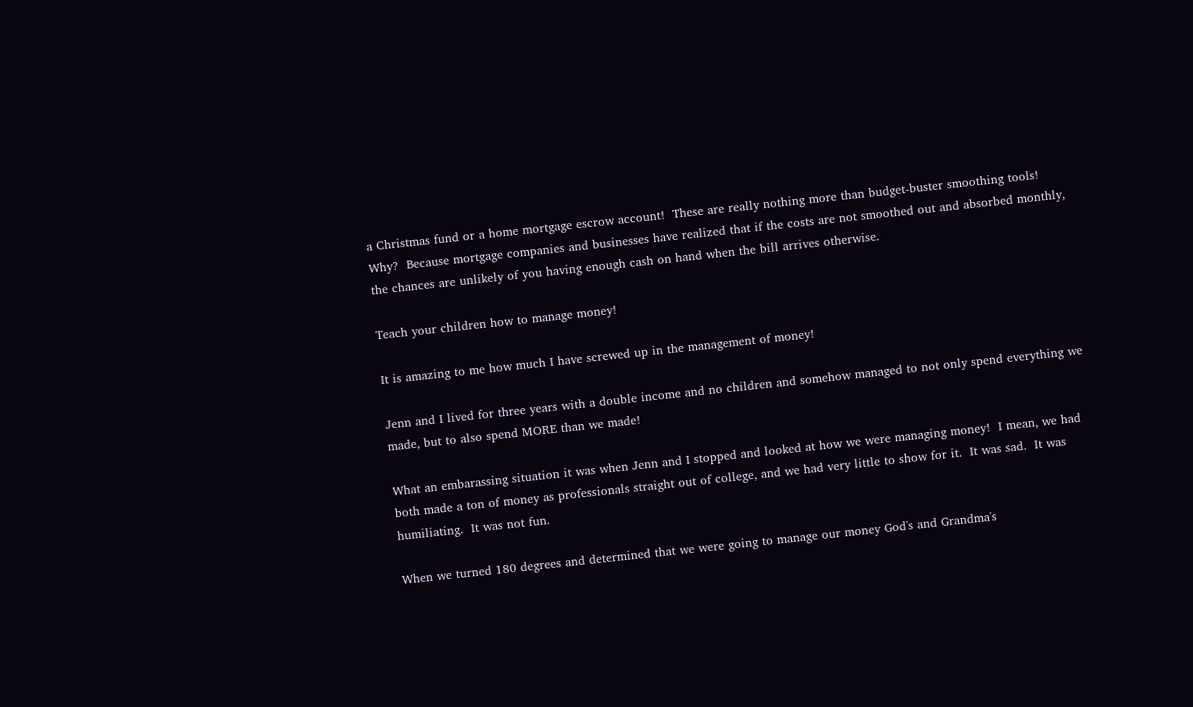a Christmas fund or a home mortgage escrow account!  These are really nothing more than budget-buster smoothing tools!  Why?  Because mortgage companies and businesses have realized that if the costs are not smoothed out and absorbed monthly, the chances are unlikely of you having enough cash on hand when the bill arrives otherwise.

Teach your children how to manage money!

It is amazing to me how much I have screwed up in the management of money!

Jenn and I lived for three years with a double income and no children and somehow managed to not only spend everything we made, but to also spend MORE than we made!

What an embarassing situation it was when Jenn and I stopped and looked at how we were managing money!  I mean, we had both made a ton of money as professionals straight out of college, and we had very little to show for it.  It was sad.  It was humiliating.  It was not fun.

When we turned 180 degrees and determined that we were going to manage our money God's and Grandma's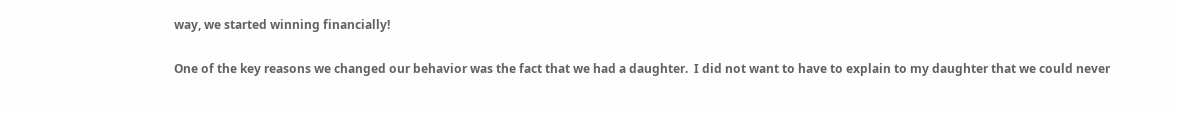way, we started winning financially!

One of the key reasons we changed our behavior was the fact that we had a daughter.  I did not want to have to explain to my daughter that we could never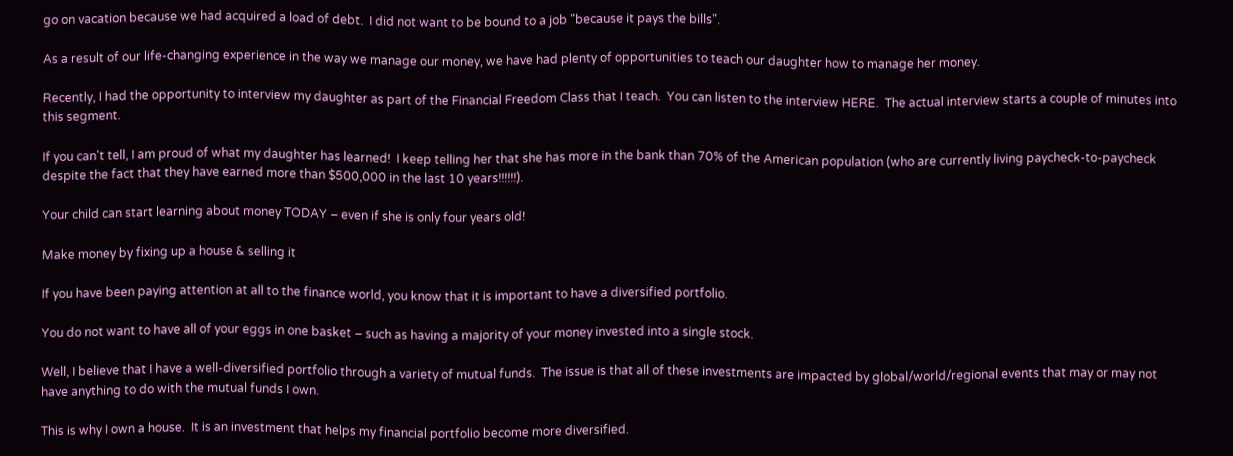go on vacation because we had acquired a load of debt.  I did not want to be bound to a job "because it pays the bills".

As a result of our life-changing experience in the way we manage our money, we have had plenty of opportunities to teach our daughter how to manage her money.

Recently, I had the opportunity to interview my daughter as part of the Financial Freedom Class that I teach.  You can listen to the interview HERE.  The actual interview starts a couple of minutes into this segment.

If you can't tell, I am proud of what my daughter has learned!  I keep telling her that she has more in the bank than 70% of the American population (who are currently living paycheck-to-paycheck despite the fact that they have earned more than $500,000 in the last 10 years!!!!!!).

Your child can start learning about money TODAY – even if she is only four years old!

Make money by fixing up a house & selling it

If you have been paying attention at all to the finance world, you know that it is important to have a diversified portfolio.

You do not want to have all of your eggs in one basket – such as having a majority of your money invested into a single stock.

Well, I believe that I have a well-diversified portfolio through a variety of mutual funds.  The issue is that all of these investments are impacted by global/world/regional events that may or may not have anything to do with the mutual funds I own.

This is why I own a house.  It is an investment that helps my financial portfolio become more diversified.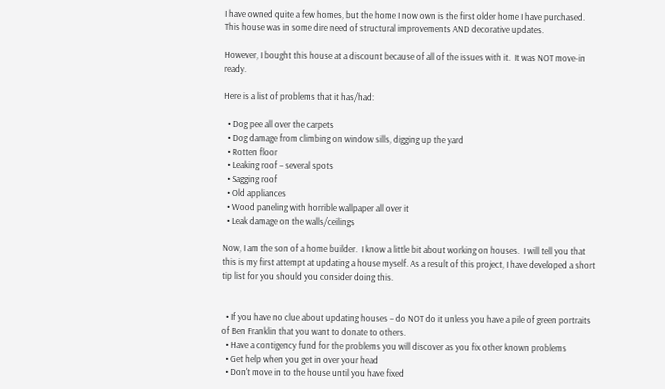I have owned quite a few homes, but the home I now own is the first older home I have purchased.  This house was in some dire need of structural improvements AND decorative updates.

However, I bought this house at a discount because of all of the issues with it.  It was NOT move-in ready.

Here is a list of problems that it has/had:

  • Dog pee all over the carpets
  • Dog damage from climbing on window sills, digging up the yard
  • Rotten floor
  • Leaking roof – several spots
  • Sagging roof
  • Old appliances
  • Wood paneling with horrible wallpaper all over it
  • Leak damage on the walls/ceilings

Now, I am the son of a home builder.  I know a little bit about working on houses.  I will tell you that this is my first attempt at updating a house myself. As a result of this project, I have developed a short tip list for you should you consider doing this.


  • If you have no clue about updating houses – do NOT do it unless you have a pile of green portraits of Ben Franklin that you want to donate to others.
  • Have a contigency fund for the problems you will discover as you fix other known problems
  • Get help when you get in over your head
  • Don't move in to the house until you have fixed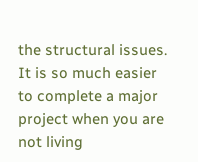the structural issues.  It is so much easier to complete a major project when you are not living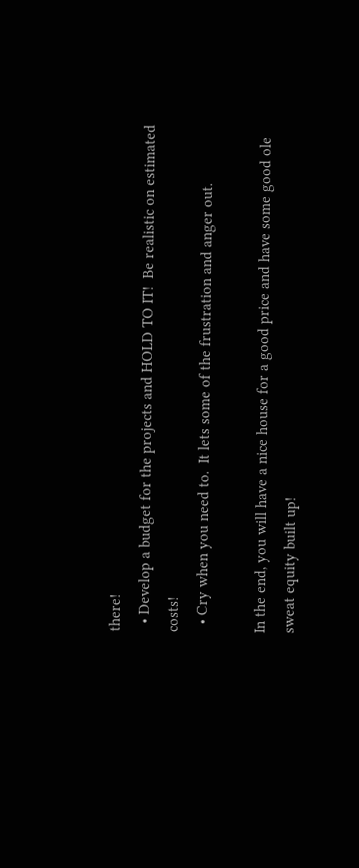there!
  • Develop a budget for the projects and HOLD TO IT!  Be realistic on estimated costs!
  • Cry when you need to.  It lets some of the frustration and anger out.

In the end, you will have a nice house for a good price and have some good ole sweat equity built up!